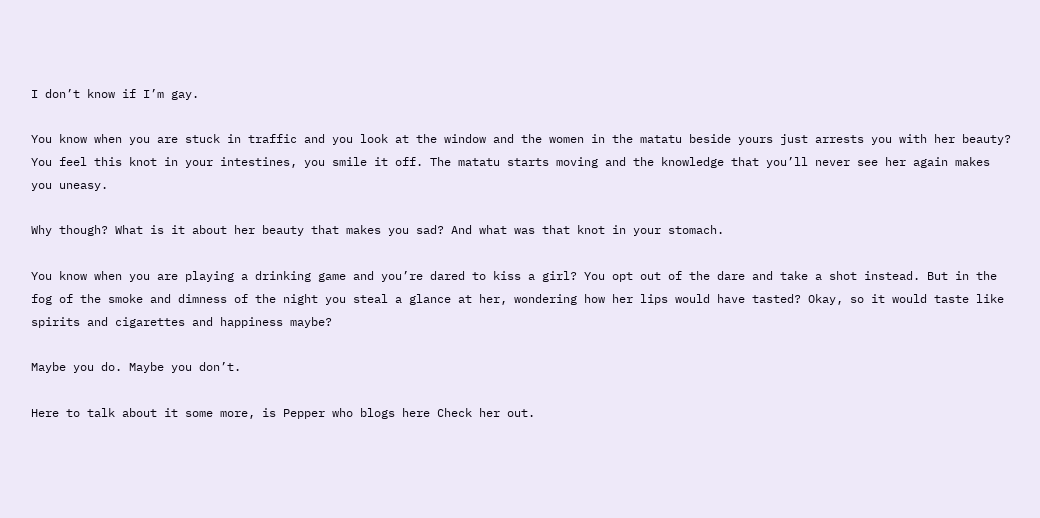I don’t know if I’m gay.

You know when you are stuck in traffic and you look at the window and the women in the matatu beside yours just arrests you with her beauty? You feel this knot in your intestines, you smile it off. The matatu starts moving and the knowledge that you’ll never see her again makes you uneasy.

Why though? What is it about her beauty that makes you sad? And what was that knot in your stomach.

You know when you are playing a drinking game and you’re dared to kiss a girl? You opt out of the dare and take a shot instead. But in the fog of the smoke and dimness of the night you steal a glance at her, wondering how her lips would have tasted? Okay, so it would taste like spirits and cigarettes and happiness maybe?

Maybe you do. Maybe you don’t.

Here to talk about it some more, is Pepper who blogs here Check her out.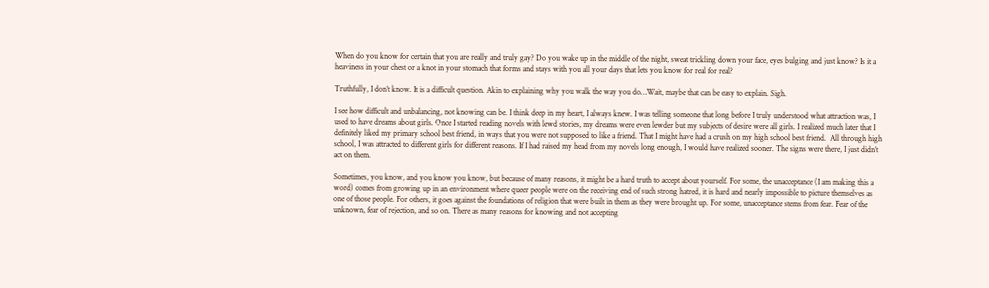When do you know for certain that you are really and truly gay? Do you wake up in the middle of the night, sweat trickling down your face, eyes bulging and just know? Is it a heaviness in your chest or a knot in your stomach that forms and stays with you all your days that lets you know for real for real?

Truthfully, I don’t know. It is a difficult question. Akin to explaining why you walk the way you do…Wait, maybe that can be easy to explain. Sigh.

I see how difficult and unbalancing, not knowing can be. I think deep in my heart, I always knew. I was telling someone that long before I truly understood what attraction was, I used to have dreams about girls. Once I started reading novels with lewd stories, my dreams were even lewder but my subjects of desire were all girls. I realized much later that I definitely liked my primary school best friend, in ways that you were not supposed to like a friend. That I might have had a crush on my high school best friend.  All through high school, I was attracted to different girls for different reasons. If I had raised my head from my novels long enough, I would have realized sooner. The signs were there, I just didn’t act on them.

Sometimes, you know, and you know you know, but because of many reasons, it might be a hard truth to accept about yourself. For some, the unacceptance (I am making this a word) comes from growing up in an environment where queer people were on the receiving end of such strong hatred, it is hard and nearly impossible to picture themselves as one of those people. For others, it goes against the foundations of religion that were built in them as they were brought up. For some, unacceptance stems from fear. Fear of the unknown, fear of rejection, and so on. There as many reasons for knowing and not accepting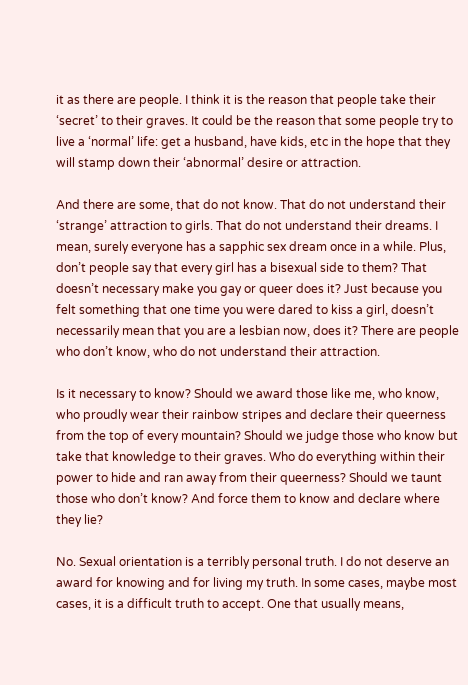it as there are people. I think it is the reason that people take their ‘secret’ to their graves. It could be the reason that some people try to live a ‘normal’ life: get a husband, have kids, etc in the hope that they will stamp down their ‘abnormal’ desire or attraction.

And there are some, that do not know. That do not understand their ‘strange’ attraction to girls. That do not understand their dreams. I mean, surely everyone has a sapphic sex dream once in a while. Plus, don’t people say that every girl has a bisexual side to them? That doesn’t necessary make you gay or queer does it? Just because you felt something that one time you were dared to kiss a girl, doesn’t necessarily mean that you are a lesbian now, does it? There are people who don’t know, who do not understand their attraction.

Is it necessary to know? Should we award those like me, who know, who proudly wear their rainbow stripes and declare their queerness from the top of every mountain? Should we judge those who know but take that knowledge to their graves. Who do everything within their power to hide and ran away from their queerness? Should we taunt those who don’t know? And force them to know and declare where they lie?

No. Sexual orientation is a terribly personal truth. I do not deserve an award for knowing and for living my truth. In some cases, maybe most cases, it is a difficult truth to accept. One that usually means,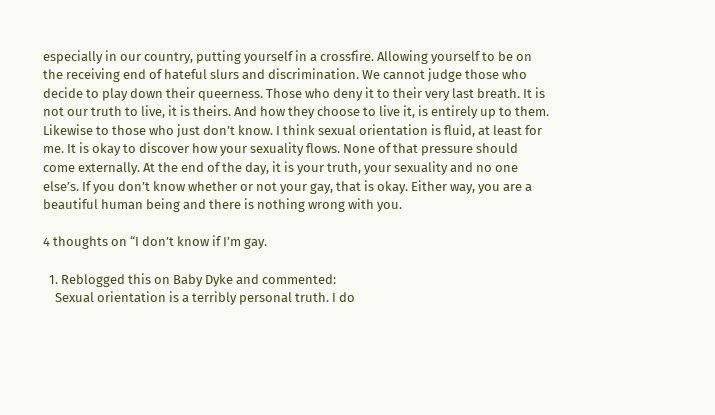especially in our country, putting yourself in a crossfire. Allowing yourself to be on the receiving end of hateful slurs and discrimination. We cannot judge those who decide to play down their queerness. Those who deny it to their very last breath. It is not our truth to live, it is theirs. And how they choose to live it, is entirely up to them. Likewise to those who just don’t know. I think sexual orientation is fluid, at least for me. It is okay to discover how your sexuality flows. None of that pressure should come externally. At the end of the day, it is your truth, your sexuality and no one else’s. If you don’t know whether or not your gay, that is okay. Either way, you are a beautiful human being and there is nothing wrong with you.

4 thoughts on “I don’t know if I’m gay.

  1. Reblogged this on Baby Dyke and commented:
    Sexual orientation is a terribly personal truth. I do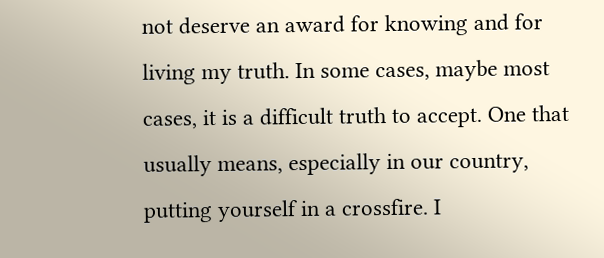not deserve an award for knowing and for living my truth. In some cases, maybe most cases, it is a difficult truth to accept. One that usually means, especially in our country, putting yourself in a crossfire. I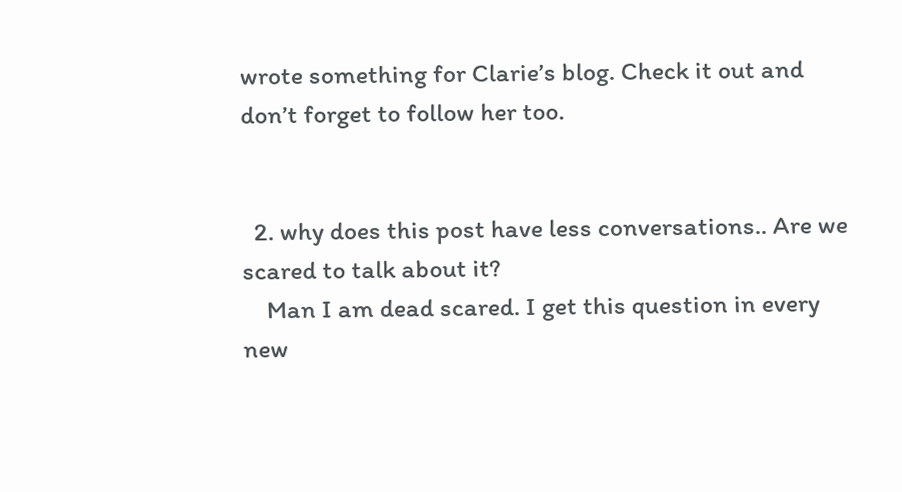wrote something for Clarie’s blog. Check it out and don’t forget to follow her too.


  2. why does this post have less conversations.. Are we scared to talk about it?
    Man I am dead scared. I get this question in every new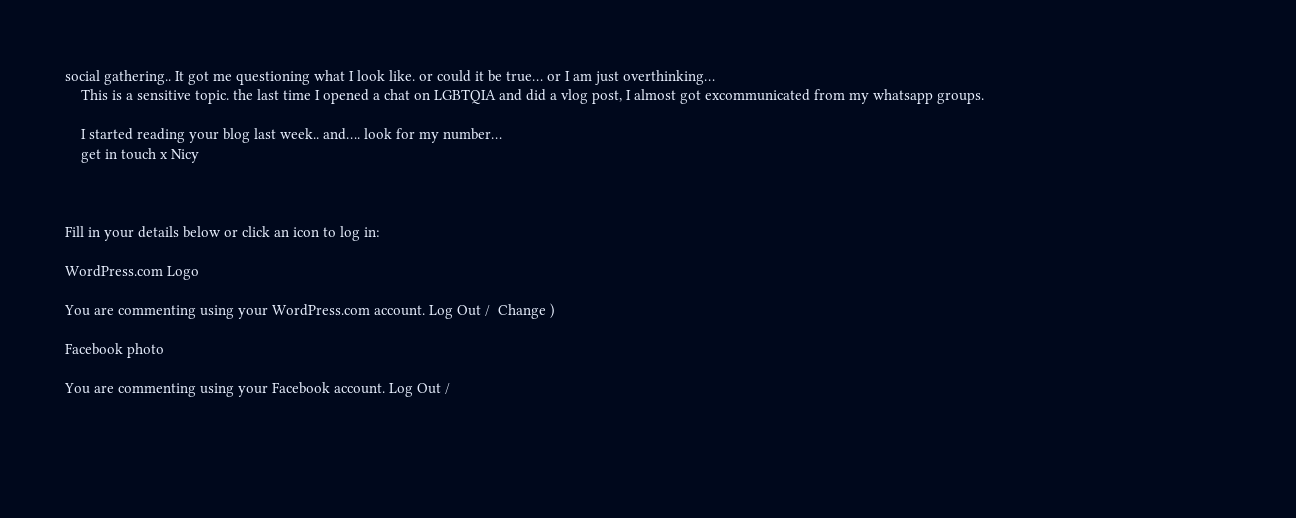social gathering.. It got me questioning what I look like. or could it be true… or I am just overthinking…
    This is a sensitive topic. the last time I opened a chat on LGBTQIA and did a vlog post, I almost got excommunicated from my whatsapp groups.

    I started reading your blog last week.. and…. look for my number…
    get in touch x Nicy



Fill in your details below or click an icon to log in:

WordPress.com Logo

You are commenting using your WordPress.com account. Log Out /  Change )

Facebook photo

You are commenting using your Facebook account. Log Out /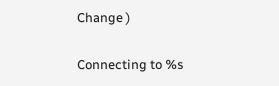Change )

Connecting to %s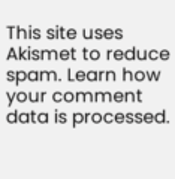This site uses Akismet to reduce spam. Learn how your comment data is processed.